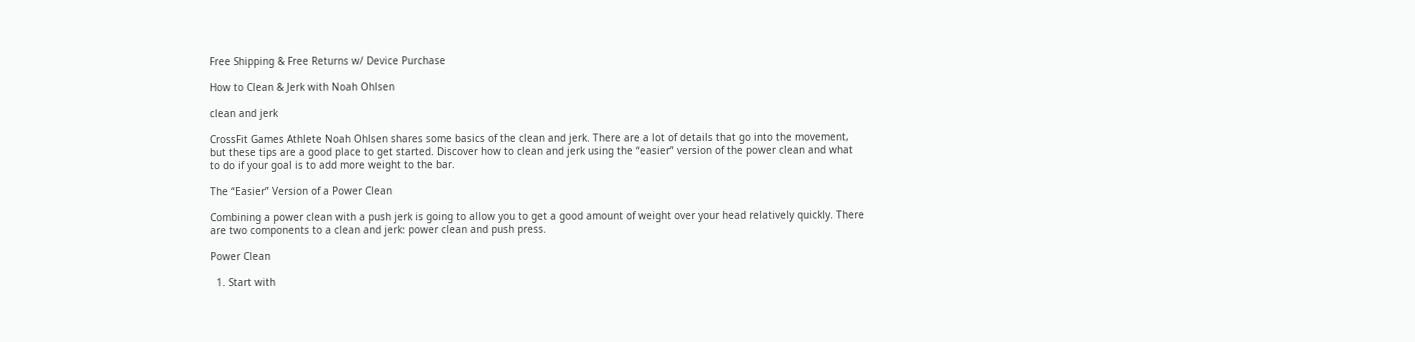Free Shipping & Free Returns w/ Device Purchase

How to Clean & Jerk with Noah Ohlsen

clean and jerk

CrossFit Games Athlete Noah Ohlsen shares some basics of the clean and jerk. There are a lot of details that go into the movement, but these tips are a good place to get started. Discover how to clean and jerk using the “easier” version of the power clean and what to do if your goal is to add more weight to the bar.

The “Easier” Version of a Power Clean

Combining a power clean with a push jerk is going to allow you to get a good amount of weight over your head relatively quickly. There are two components to a clean and jerk: power clean and push press.

Power Clean

  1. Start with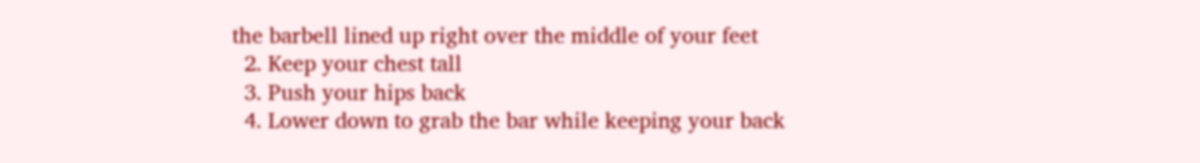the barbell lined up right over the middle of your feet
  2. Keep your chest tall
  3. Push your hips back
  4. Lower down to grab the bar while keeping your back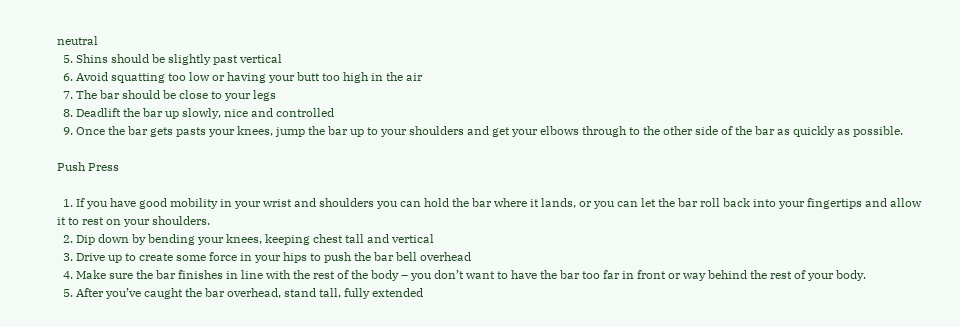neutral
  5. Shins should be slightly past vertical
  6. Avoid squatting too low or having your butt too high in the air
  7. The bar should be close to your legs
  8. Deadlift the bar up slowly, nice and controlled
  9. Once the bar gets pasts your knees, jump the bar up to your shoulders and get your elbows through to the other side of the bar as quickly as possible.

Push Press

  1. If you have good mobility in your wrist and shoulders you can hold the bar where it lands, or you can let the bar roll back into your fingertips and allow it to rest on your shoulders.
  2. Dip down by bending your knees, keeping chest tall and vertical
  3. Drive up to create some force in your hips to push the bar bell overhead
  4. Make sure the bar finishes in line with the rest of the body – you don’t want to have the bar too far in front or way behind the rest of your body.
  5. After you’ve caught the bar overhead, stand tall, fully extended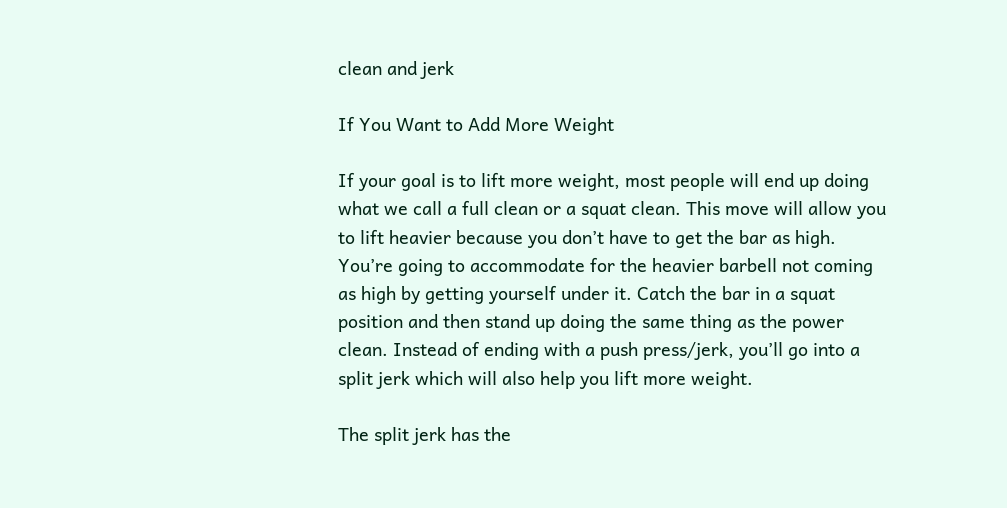clean and jerk

If You Want to Add More Weight

If your goal is to lift more weight, most people will end up doing what we call a full clean or a squat clean. This move will allow you to lift heavier because you don’t have to get the bar as high. You’re going to accommodate for the heavier barbell not coming as high by getting yourself under it. Catch the bar in a squat position and then stand up doing the same thing as the power clean. Instead of ending with a push press/jerk, you’ll go into a split jerk which will also help you lift more weight.

The split jerk has the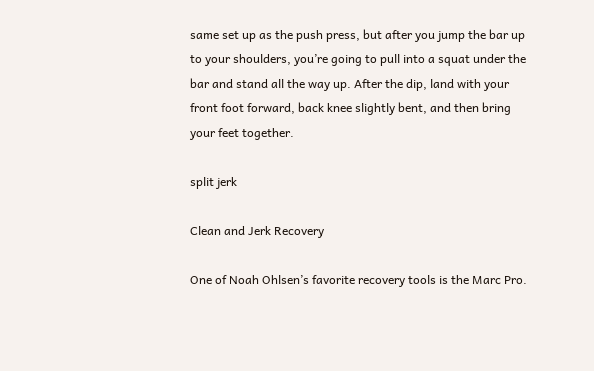same set up as the push press, but after you jump the bar up to your shoulders, you’re going to pull into a squat under the bar and stand all the way up. After the dip, land with your front foot forward, back knee slightly bent, and then bring your feet together.

split jerk

Clean and Jerk Recovery

One of Noah Ohlsen’s favorite recovery tools is the Marc Pro.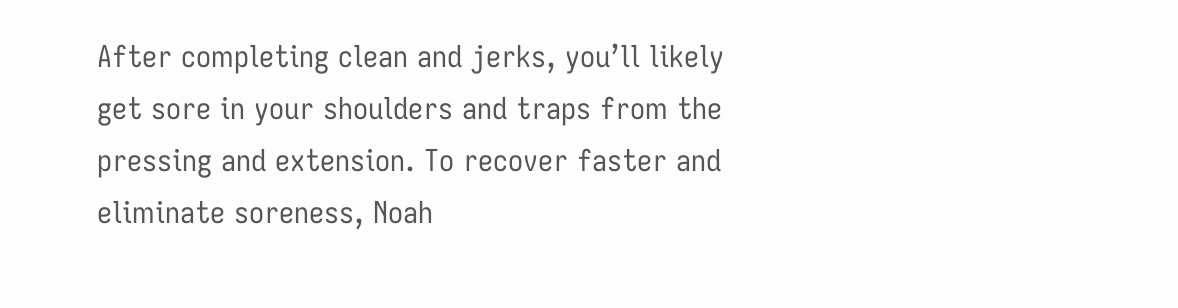After completing clean and jerks, you’ll likely get sore in your shoulders and traps from the pressing and extension. To recover faster and eliminate soreness, Noah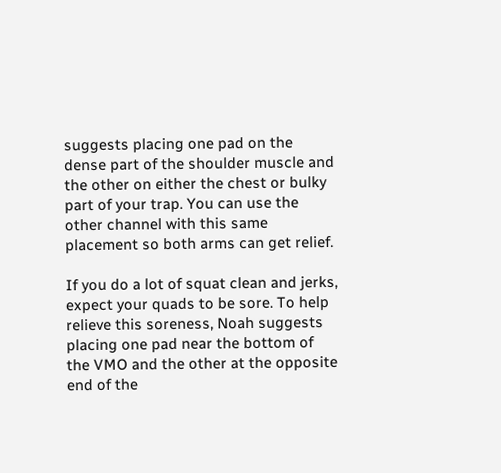suggests placing one pad on the dense part of the shoulder muscle and the other on either the chest or bulky part of your trap. You can use the other channel with this same placement so both arms can get relief.

If you do a lot of squat clean and jerks, expect your quads to be sore. To help relieve this soreness, Noah suggests placing one pad near the bottom of the VMO and the other at the opposite end of the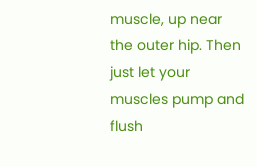muscle, up near the outer hip. Then just let your muscles pump and flush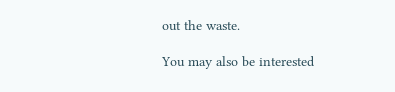out the waste.

You may also be interested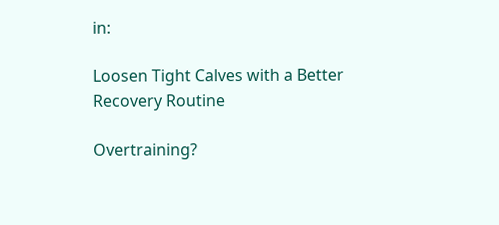in:

Loosen Tight Calves with a Better Recovery Routine

Overtraining?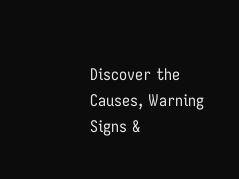Discover the Causes, Warning Signs &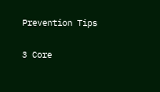Prevention Tips

3 Core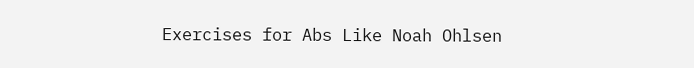Exercises for Abs Like Noah Ohlsen